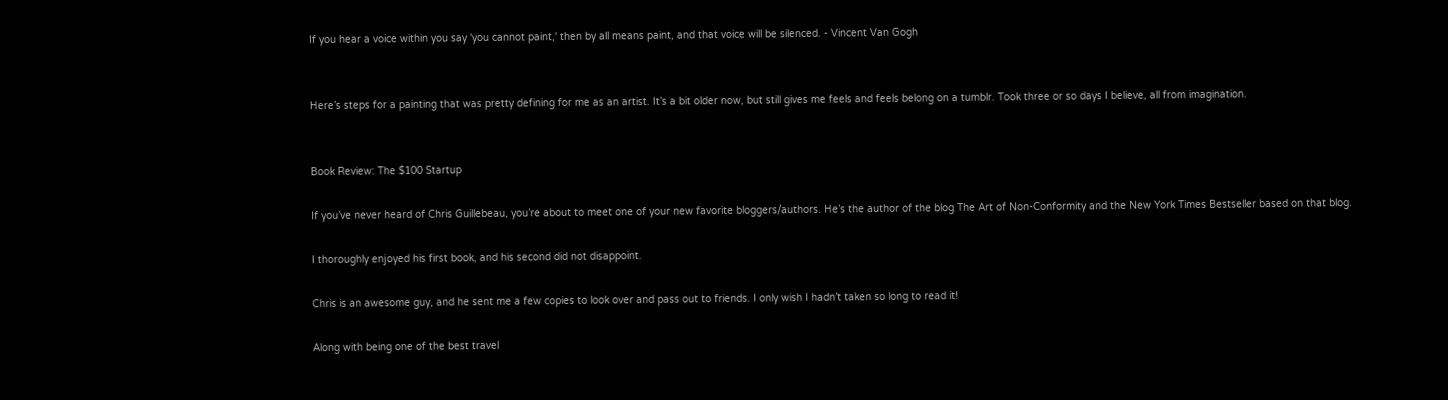If you hear a voice within you say 'you cannot paint,' then by all means paint, and that voice will be silenced. - Vincent Van Gogh


Here’s steps for a painting that was pretty defining for me as an artist. It’s a bit older now, but still gives me feels and feels belong on a tumblr. Took three or so days I believe, all from imagination.


Book Review: The $100 Startup

If you’ve never heard of Chris Guillebeau, you’re about to meet one of your new favorite bloggers/authors. He’s the author of the blog The Art of Non-Conformity and the New York Times Bestseller based on that blog.

I thoroughly enjoyed his first book, and his second did not disappoint.

Chris is an awesome guy, and he sent me a few copies to look over and pass out to friends. I only wish I hadn’t taken so long to read it!

Along with being one of the best travel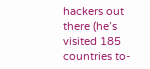hackers out there (he’s visited 185 countries to-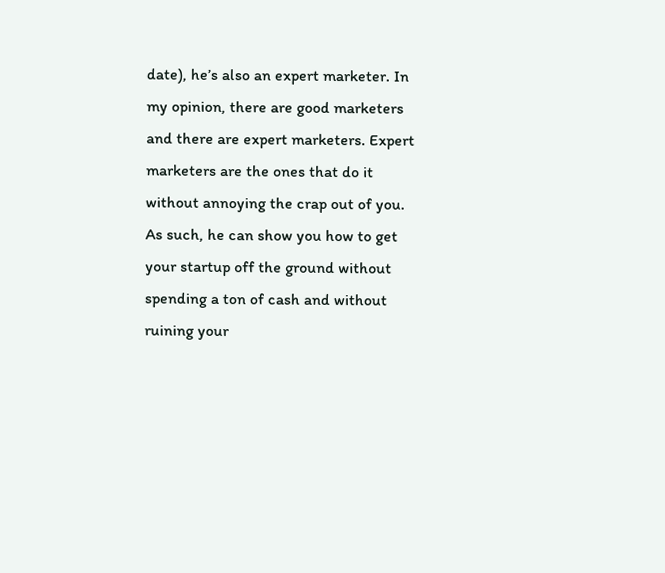date), he’s also an expert marketer. In my opinion, there are good marketers and there are expert marketers. Expert marketers are the ones that do it without annoying the crap out of you. As such, he can show you how to get your startup off the ground without spending a ton of cash and without ruining your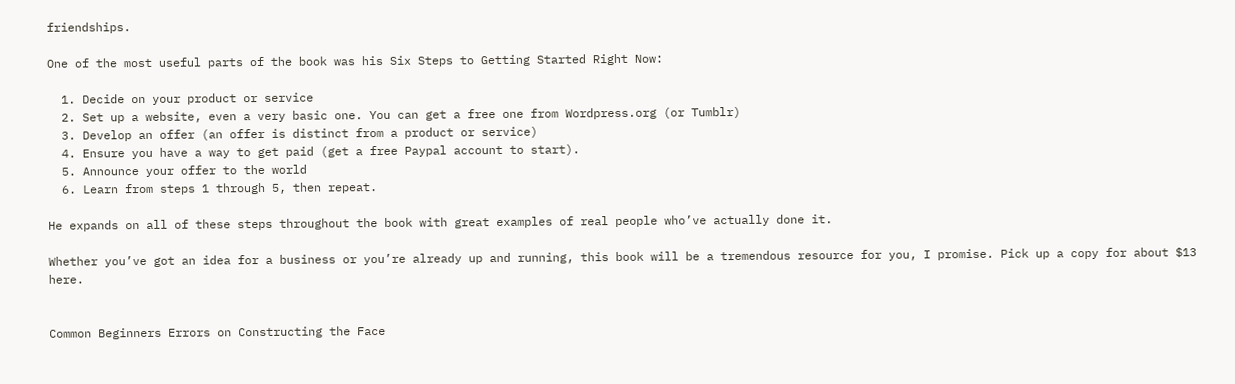friendships.

One of the most useful parts of the book was his Six Steps to Getting Started Right Now:

  1. Decide on your product or service
  2. Set up a website, even a very basic one. You can get a free one from Wordpress.org (or Tumblr)
  3. Develop an offer (an offer is distinct from a product or service)
  4. Ensure you have a way to get paid (get a free Paypal account to start).
  5. Announce your offer to the world
  6. Learn from steps 1 through 5, then repeat.

He expands on all of these steps throughout the book with great examples of real people who’ve actually done it.

Whether you’ve got an idea for a business or you’re already up and running, this book will be a tremendous resource for you, I promise. Pick up a copy for about $13 here.


Common Beginners Errors on Constructing the Face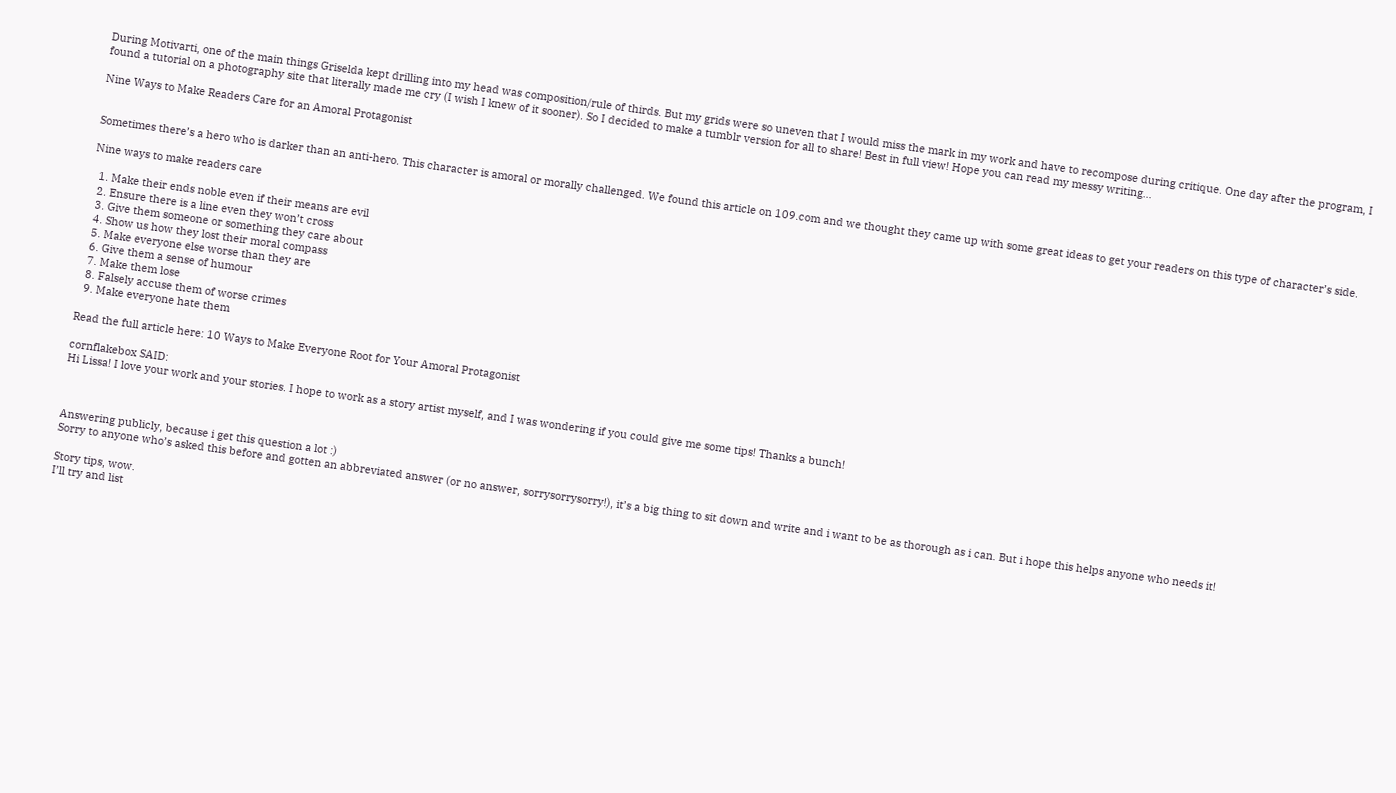During Motivarti, one of the main things Griselda kept drilling into my head was composition/rule of thirds. But my grids were so uneven that I would miss the mark in my work and have to recompose during critique. One day after the program, I found a tutorial on a photography site that literally made me cry (I wish I knew of it sooner). So I decided to make a tumblr version for all to share! Best in full view! Hope you can read my messy writing…

Nine Ways to Make Readers Care for an Amoral Protagonist


Sometimes there’s a hero who is darker than an anti-hero. This character is amoral or morally challenged. We found this article on 109.com and we thought they came up with some great ideas to get your readers on this type of character’s side.

Nine ways to make readers care

  1. Make their ends noble even if their means are evil
  2. Ensure there is a line even they won’t cross
  3. Give them someone or something they care about
  4. Show us how they lost their moral compass
  5. Make everyone else worse than they are
  6. Give them a sense of humour
  7. Make them lose
  8. Falsely accuse them of worse crimes
  9. Make everyone hate them

Read the full article here: 10 Ways to Make Everyone Root for Your Amoral Protagonist

cornflakebox SAID:
Hi Lissa! I love your work and your stories. I hope to work as a story artist myself, and I was wondering if you could give me some tips! Thanks a bunch!



Answering publicly, because i get this question a lot :)
Sorry to anyone who’s asked this before and gotten an abbreviated answer (or no answer, sorrysorrysorry!), it’s a big thing to sit down and write and i want to be as thorough as i can. But i hope this helps anyone who needs it!

Story tips, wow.
I’ll try and list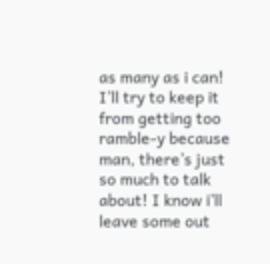as many as i can! I’ll try to keep it from getting too ramble-y because man, there’s just so much to talk about! I know i’ll leave some out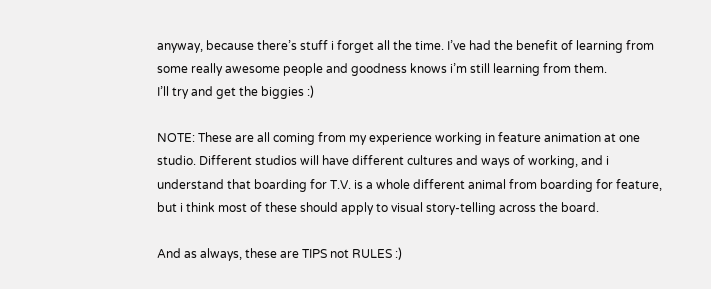anyway, because there’s stuff i forget all the time. I’ve had the benefit of learning from some really awesome people and goodness knows i’m still learning from them.
I’ll try and get the biggies :)

NOTE: These are all coming from my experience working in feature animation at one studio. Different studios will have different cultures and ways of working, and i understand that boarding for T.V. is a whole different animal from boarding for feature, but i think most of these should apply to visual story-telling across the board.

And as always, these are TIPS not RULES :)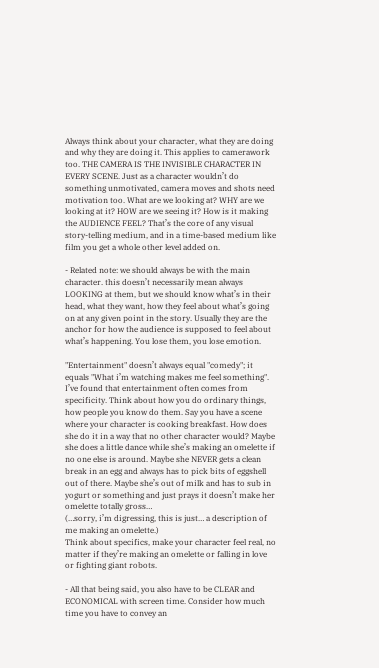Always think about your character, what they are doing and why they are doing it. This applies to camerawork too. THE CAMERA IS THE INVISIBLE CHARACTER IN EVERY SCENE. Just as a character wouldn’t do something unmotivated, camera moves and shots need motivation too. What are we looking at? WHY are we looking at it? HOW are we seeing it? How is it making the AUDIENCE FEEL? That’s the core of any visual story-telling medium, and in a time-based medium like film you get a whole other level added on.

- Related note: we should always be with the main character. this doesn’t necessarily mean always LOOKING at them, but we should know what’s in their head, what they want, how they feel about what’s going on at any given point in the story. Usually they are the anchor for how the audience is supposed to feel about what’s happening. You lose them, you lose emotion.

"Entertainment" doesn’t always equal "comedy"; it equals "What i’m watching makes me feel something". I’ve found that entertainment often comes from specificity. Think about how you do ordinary things, how people you know do them. Say you have a scene where your character is cooking breakfast. How does she do it in a way that no other character would? Maybe she does a little dance while she’s making an omelette if no one else is around. Maybe she NEVER gets a clean break in an egg and always has to pick bits of eggshell out of there. Maybe she’s out of milk and has to sub in yogurt or something and just prays it doesn’t make her omelette totally gross…
(…sorry, i’m digressing, this is just… a description of me making an omelette.)
Think about specifics, make your character feel real, no matter if they’re making an omelette or falling in love or fighting giant robots.

- All that being said, you also have to be CLEAR and ECONOMICAL with screen time. Consider how much time you have to convey an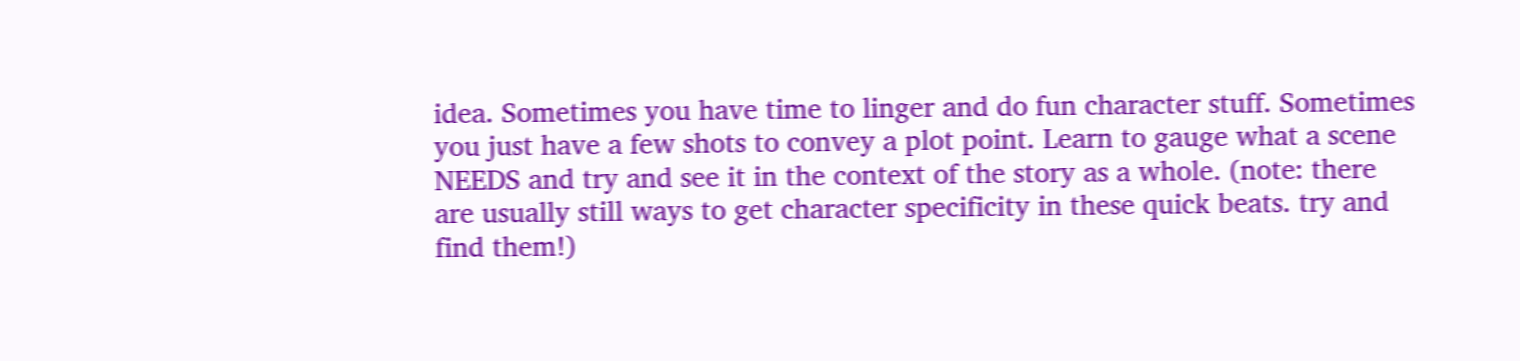idea. Sometimes you have time to linger and do fun character stuff. Sometimes you just have a few shots to convey a plot point. Learn to gauge what a scene NEEDS and try and see it in the context of the story as a whole. (note: there are usually still ways to get character specificity in these quick beats. try and find them!)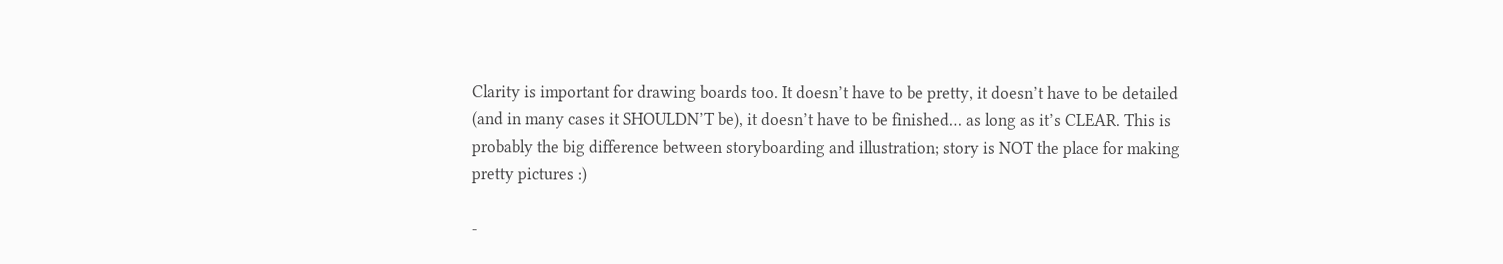Clarity is important for drawing boards too. It doesn’t have to be pretty, it doesn’t have to be detailed (and in many cases it SHOULDN’T be), it doesn’t have to be finished… as long as it’s CLEAR. This is probably the big difference between storyboarding and illustration; story is NOT the place for making pretty pictures :)

-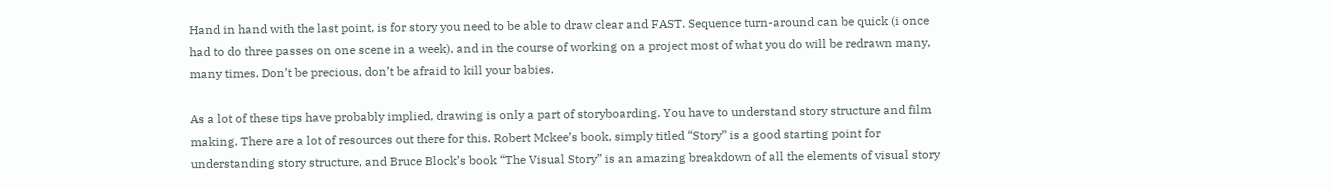Hand in hand with the last point, is for story you need to be able to draw clear and FAST. Sequence turn-around can be quick (i once had to do three passes on one scene in a week), and in the course of working on a project most of what you do will be redrawn many, many times. Don’t be precious, don’t be afraid to kill your babies.

As a lot of these tips have probably implied, drawing is only a part of storyboarding. You have to understand story structure and film making. There are a lot of resources out there for this. Robert Mckee’s book, simply titled “Story” is a good starting point for understanding story structure, and Bruce Block’s book “The Visual Story” is an amazing breakdown of all the elements of visual story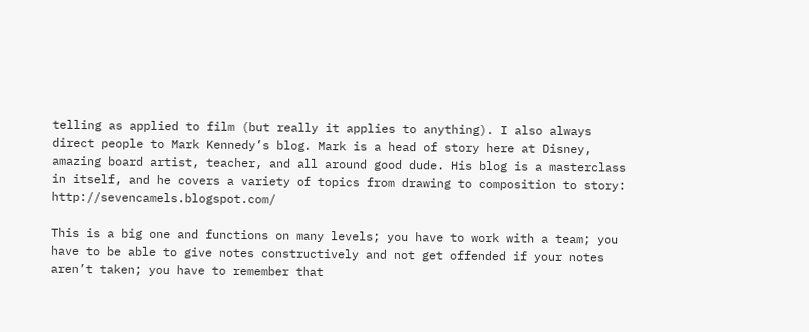telling as applied to film (but really it applies to anything). I also always direct people to Mark Kennedy’s blog. Mark is a head of story here at Disney, amazing board artist, teacher, and all around good dude. His blog is a masterclass in itself, and he covers a variety of topics from drawing to composition to story: http://sevencamels.blogspot.com/

This is a big one and functions on many levels; you have to work with a team; you have to be able to give notes constructively and not get offended if your notes aren’t taken; you have to remember that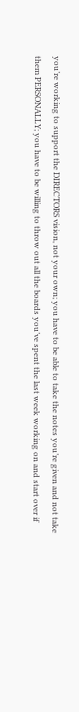you’re working to support the DIRECTORS vision, not your own; you have to be able to take the notes you’re given and not take them PERSONALLY; you have to be willing to throw out all the boards you’ve spent the last week working on and start over if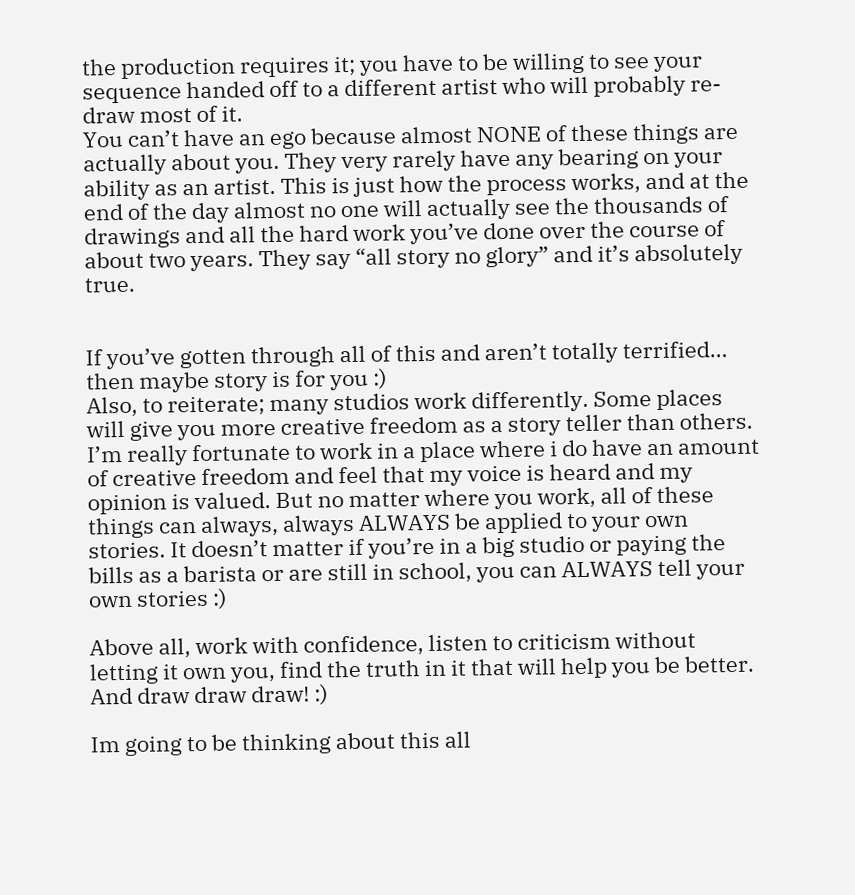the production requires it; you have to be willing to see your sequence handed off to a different artist who will probably re-draw most of it.
You can’t have an ego because almost NONE of these things are actually about you. They very rarely have any bearing on your ability as an artist. This is just how the process works, and at the end of the day almost no one will actually see the thousands of drawings and all the hard work you’ve done over the course of about two years. They say “all story no glory” and it’s absolutely true.


If you’ve gotten through all of this and aren’t totally terrified… then maybe story is for you :)
Also, to reiterate; many studios work differently. Some places will give you more creative freedom as a story teller than others. I’m really fortunate to work in a place where i do have an amount of creative freedom and feel that my voice is heard and my opinion is valued. But no matter where you work, all of these things can always, always ALWAYS be applied to your own stories. It doesn’t matter if you’re in a big studio or paying the bills as a barista or are still in school, you can ALWAYS tell your own stories :)

Above all, work with confidence, listen to criticism without letting it own you, find the truth in it that will help you be better. And draw draw draw! :)

Im going to be thinking about this all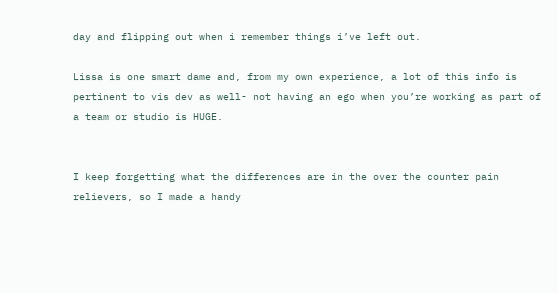day and flipping out when i remember things i’ve left out.

Lissa is one smart dame and, from my own experience, a lot of this info is pertinent to vis dev as well- not having an ego when you’re working as part of a team or studio is HUGE.


I keep forgetting what the differences are in the over the counter pain relievers, so I made a handy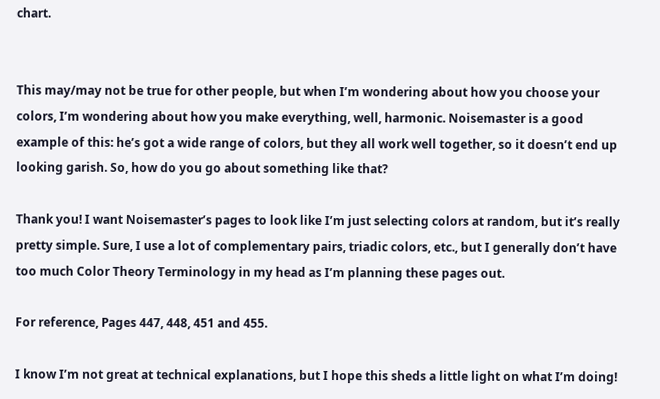chart.


This may/may not be true for other people, but when I’m wondering about how you choose your colors, I’m wondering about how you make everything, well, harmonic. Noisemaster is a good example of this: he’s got a wide range of colors, but they all work well together, so it doesn’t end up looking garish. So, how do you go about something like that?

Thank you! I want Noisemaster’s pages to look like I’m just selecting colors at random, but it’s really pretty simple. Sure, I use a lot of complementary pairs, triadic colors, etc., but I generally don’t have too much Color Theory Terminology in my head as I’m planning these pages out.

For reference, Pages 447, 448, 451 and 455.

I know I’m not great at technical explanations, but I hope this sheds a little light on what I’m doing!